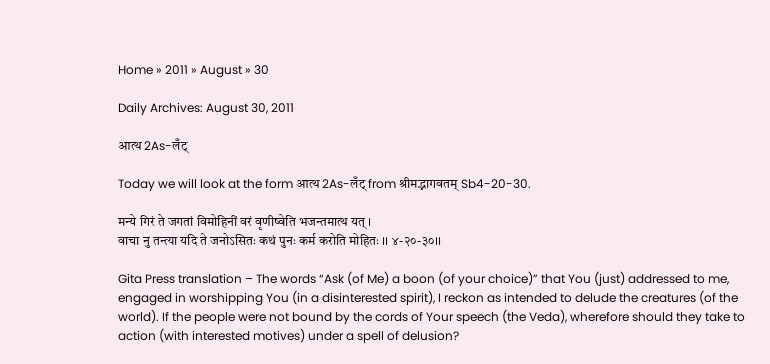Home » 2011 » August » 30

Daily Archives: August 30, 2011

आत्थ 2As-लँट्

Today we will look at the form आत्थ 2As-लँट् from श्रीमद्भागवतम् Sb4-20-30.

मन्ये गिरं ते जगतां विमोहिनीं वरं वृणीष्वेति भजन्तमात्थ यत् ।
वाचा नु तन्त्या यदि ते जनोऽसितः कथं पुनः कर्म करोति मोहितः ।। ४-२०-३०।।

Gita Press translation – The words “Ask (of Me) a boon (of your choice)” that You (just) addressed to me, engaged in worshipping You (in a disinterested spirit), I reckon as intended to delude the creatures (of the world). If the people were not bound by the cords of Your speech (the Veda), wherefore should they take to action (with interested motives) under a spell of delusion?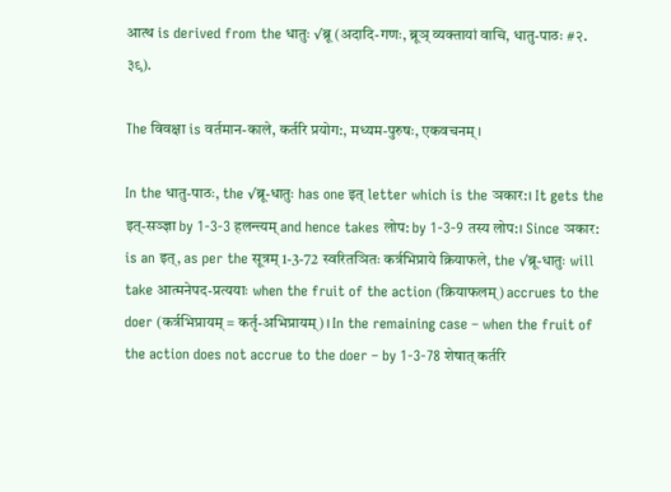आत्थ is derived from the धातुः √ब्रू (अदादि-गणः, ब्रूञ् व्यक्तायां वाचि, धातु-पाठः #२. ३९).

The विवक्षा is वर्तमान-काले, कर्तरि प्रयोग:, मध्यम-पुरुषः, एकवचनम् ।

In the धातु-पाठः, the √ब्रू-धातुः has one इत् letter which is the ञकार:। It gets the इत्-सञ्ज्ञा by 1-3-3 हलन्त्यम् and hence takes लोप: by 1-3-9 तस्य लोप:। Since ञकार: is an इत्, as per the सूत्रम् 1-3-72 स्वरितञितः कर्त्रभिप्राये क्रियाफले, the √ब्रू-धातुः will take आत्मनेपद-प्रत्ययाः when the fruit of the action (क्रियाफलम्) accrues to the doer (कर्त्रभिप्रायम् = कर्तृ-अभिप्रायम्)। In the remaining case – when the fruit of the action does not accrue to the doer – by 1-3-78 शेषात् कर्तरि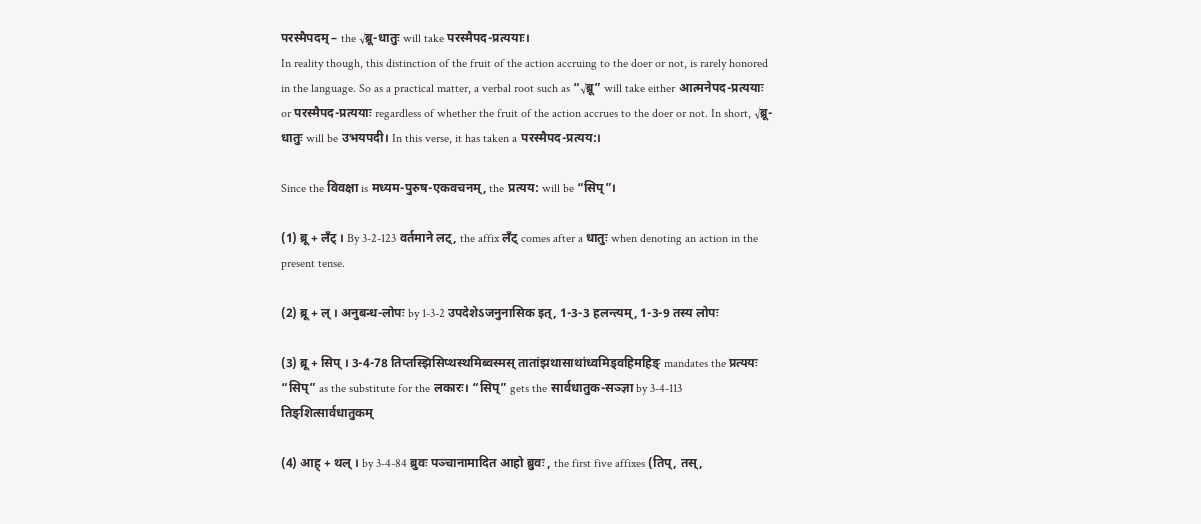परस्मैपदम् – the √ब्रू-धातुः will take परस्मैपद-प्रत्ययाः।
In reality though, this distinction of the fruit of the action accruing to the doer or not, is rarely honored in the language. So as a practical matter, a verbal root such as “√ब्रू” will take either आत्मनेपद-प्रत्ययाः or परस्मैपद-प्रत्ययाः regardless of whether the fruit of the action accrues to the doer or not. In short, √ब्रू-धातुः will be उभयपदी। In this verse, it has taken a परस्मैपद-प्रत्यय:।

Since the विवक्षा is मध्यम-पुरुष-एकवचनम्, the प्रत्यय: will be “सिप्”।

(1) ब्रू + लँट् । By 3-2-123 वर्तमाने लट्, the affix लँट् comes after a धातुः when denoting an action in the present tense.

(2) ब्रू + ल् । अनुबन्ध-लोपः by 1-3-2 उपदेशेऽजनुनासिक इत्, 1-3-3 हलन्त्यम्, 1-3-9 तस्य लोपः

(3) ब्रू + सिप् । 3-4-78 तिप्तस्झिसिप्थस्थमिब्वस्मस् तातांझथासाथांध्वमिड्वहिमहिङ् mandates the प्रत्ययः “सिप्” as the substitute for the लकारः। “सिप्” gets the सार्वधातुक-सञ्ज्ञा by 3-4-113 तिङ्शित्सार्वधातुकम्

(4) आह् + थल् । by 3-4-84 ब्रुवः पञ्चानामादित आहो ब्रुवः , the first five affixes (तिप्, तस्,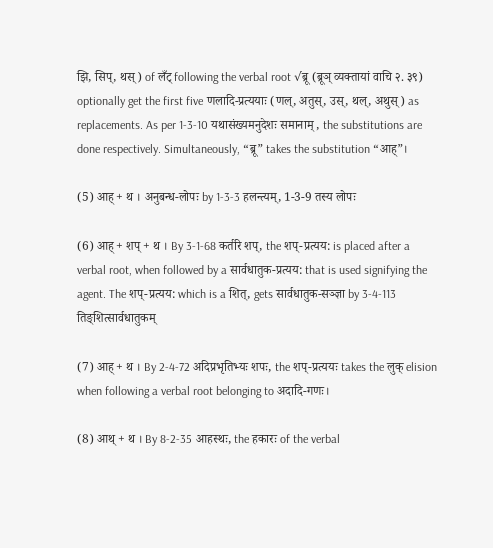झि, सिप्, थस्) of लँट् following the verbal root √ब्रू (ब्रूञ् व्यक्तायां वाचि २. ३९) optionally get the first five णलादि-प्रत्ययाः (णल्, अतुस्, उस्, थल्, अथुस्) as replacements. As per 1-3-10 यथासंख्यमनुदेशः समानाम् , the substitutions are done respectively. Simultaneously, “ब्रू” takes the substitution “आह्”।

(5) आह् + थ । अनुबन्ध-लोपः by 1-3-3 हलन्त्यम्, 1-3-9 तस्य लोपः

(6) आह् + शप् + थ । By 3-1-68 कर्तरि शप्, the शप्-प्रत्यय: is placed after a verbal root, when followed by a सार्वधातुक-प्रत्यय: that is used signifying the agent. The शप्-प्रत्यय: which is a शित्, gets सार्वधातुक-सञ्ज्ञा by 3-4-113 तिङ्शित्सार्वधातुकम्

(7) आह् + थ । By 2-4-72 अदिप्रभृतिभ्यः शपः, the शप्-प्रत्ययः takes the लुक् elision when following a verbal root belonging to अदादि-गणः।

(8) आथ् + थ । By 8-2-35 आहस्थः, the हकारः of the verbal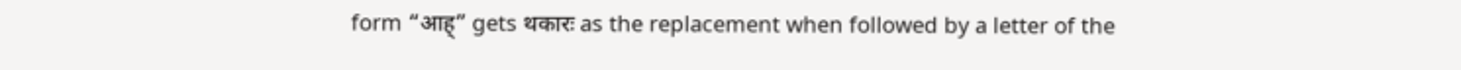form “आह्” gets थकारः as the replacement when followed by a letter of the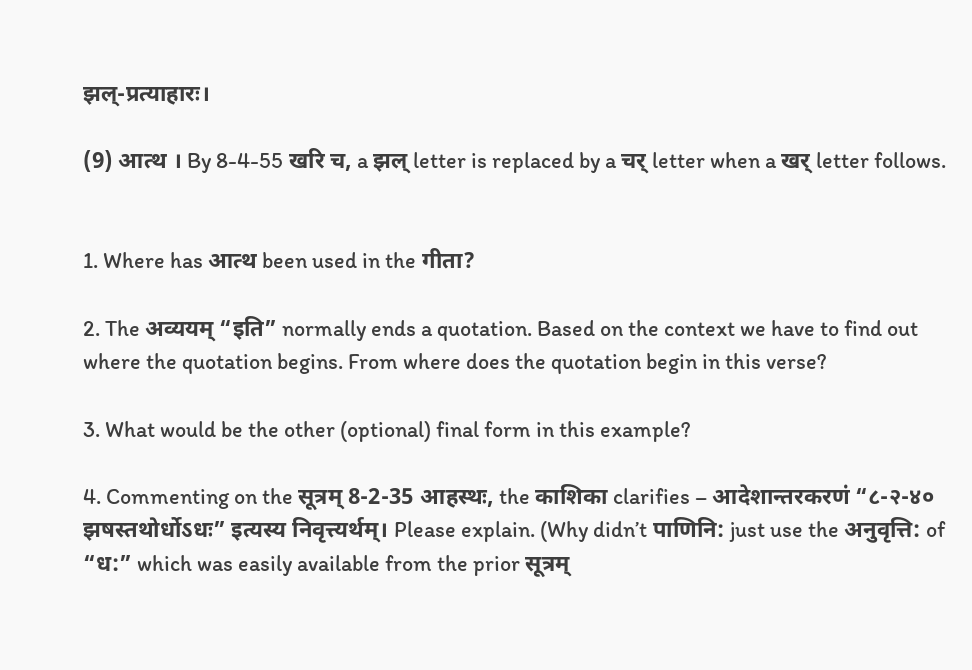झल्-प्रत्याहारः।

(9) आत्थ । By 8-4-55 खरि च, a झल् letter is replaced by a चर् letter when a खर् letter follows.


1. Where has आत्थ been used in the गीता?

2. The अव्ययम् “इति” normally ends a quotation. Based on the context we have to find out where the quotation begins. From where does the quotation begin in this verse?

3. What would be the other (optional) final form in this example?

4. Commenting on the सूत्रम् 8-2-35 आहस्थः, the काशिका clarifies – आदेशान्तरकरणं “८-२-४० झषस्तथोर्धोऽधः” इत्यस्य निवृत्त्यर्थम्। Please explain. (Why didn’t पाणिनि: just use the अनुवृत्ति: of “ध:” which was easily available from the prior सूत्रम्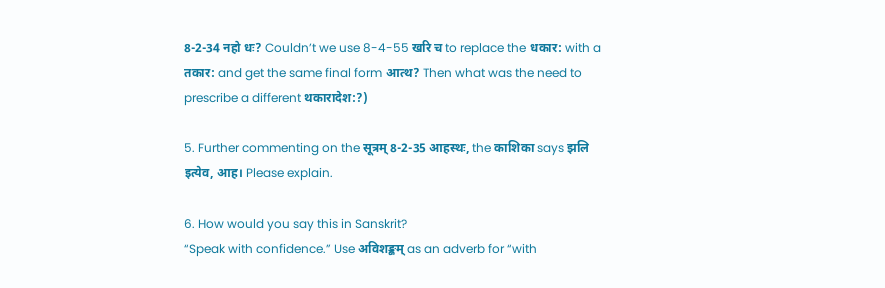8-2-34 नहो धः? Couldn’t we use 8-4-55 खरि च to replace the धकार: with a तकार: and get the same final form आत्थ? Then what was the need to prescribe a different थकारादेश:?)

5. Further commenting on the सूत्रम् 8-2-35 आहस्थः, the काशिका says झलि इत्येव, आह। Please explain.

6. How would you say this in Sanskrit?
“Speak with confidence.” Use अविशङ्कम् as an adverb for “with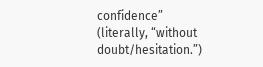confidence” (literally, “without doubt/hesitation.”)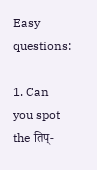Easy questions:

1. Can you spot the तिप्-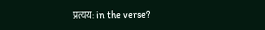प्रत्यय: in the verse?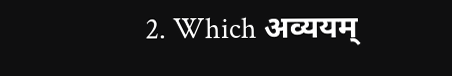2. Which अव्ययम्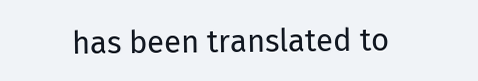has been translated to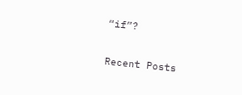“if”?

Recent Posts